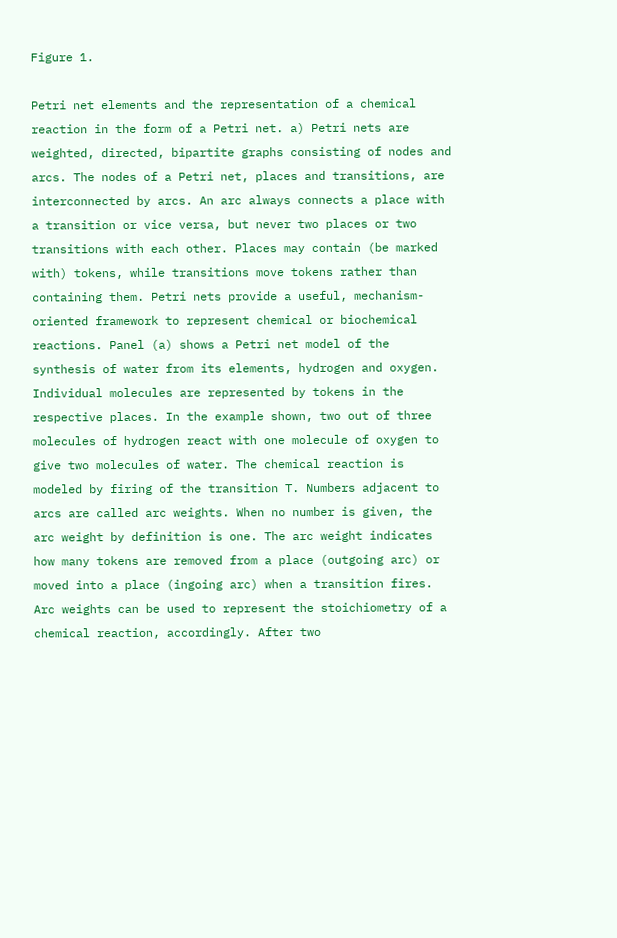Figure 1.

Petri net elements and the representation of a chemical reaction in the form of a Petri net. a) Petri nets are weighted, directed, bipartite graphs consisting of nodes and arcs. The nodes of a Petri net, places and transitions, are interconnected by arcs. An arc always connects a place with a transition or vice versa, but never two places or two transitions with each other. Places may contain (be marked with) tokens, while transitions move tokens rather than containing them. Petri nets provide a useful, mechanism-oriented framework to represent chemical or biochemical reactions. Panel (a) shows a Petri net model of the synthesis of water from its elements, hydrogen and oxygen. Individual molecules are represented by tokens in the respective places. In the example shown, two out of three molecules of hydrogen react with one molecule of oxygen to give two molecules of water. The chemical reaction is modeled by firing of the transition T. Numbers adjacent to arcs are called arc weights. When no number is given, the arc weight by definition is one. The arc weight indicates how many tokens are removed from a place (outgoing arc) or moved into a place (ingoing arc) when a transition fires. Arc weights can be used to represent the stoichiometry of a chemical reaction, accordingly. After two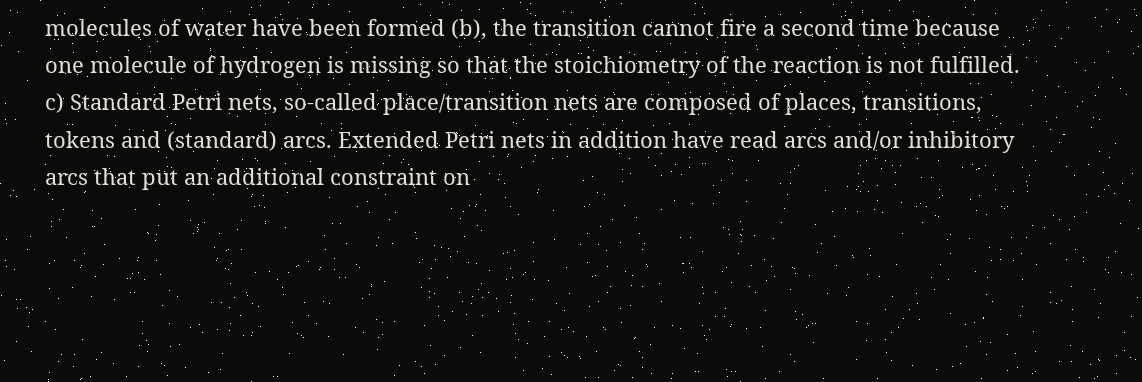molecules of water have been formed (b), the transition cannot fire a second time because one molecule of hydrogen is missing so that the stoichiometry of the reaction is not fulfilled. c) Standard Petri nets, so-called place/transition nets are composed of places, transitions, tokens and (standard) arcs. Extended Petri nets in addition have read arcs and/or inhibitory arcs that put an additional constraint on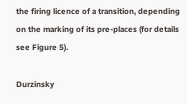the firing licence of a transition, depending on the marking of its pre-places (for details see Figure 5).

Durzinsky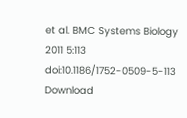et al. BMC Systems Biology 2011 5:113   doi:10.1186/1752-0509-5-113
Download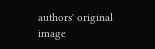authors' original image